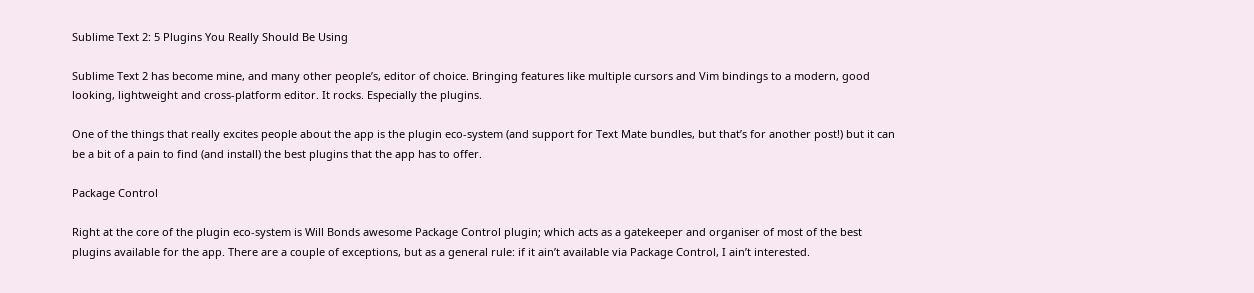Sublime Text 2: 5 Plugins You Really Should Be Using

Sublime Text 2 has become mine, and many other people’s, editor of choice. Bringing features like multiple cursors and Vim bindings to a modern, good looking, lightweight and cross-platform editor. It rocks. Especially the plugins.

One of the things that really excites people about the app is the plugin eco-system (and support for Text Mate bundles, but that’s for another post!) but it can be a bit of a pain to find (and install) the best plugins that the app has to offer.

Package Control

Right at the core of the plugin eco-system is Will Bonds awesome Package Control plugin; which acts as a gatekeeper and organiser of most of the best plugins available for the app. There are a couple of exceptions, but as a general rule: if it ain’t available via Package Control, I ain’t interested.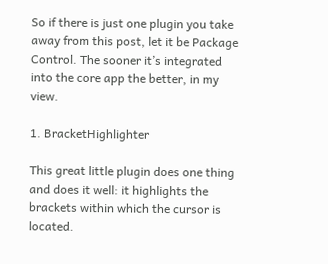So if there is just one plugin you take away from this post, let it be Package Control. The sooner it’s integrated into the core app the better, in my view.

1. BracketHighlighter

This great little plugin does one thing and does it well: it highlights the brackets within which the cursor is located.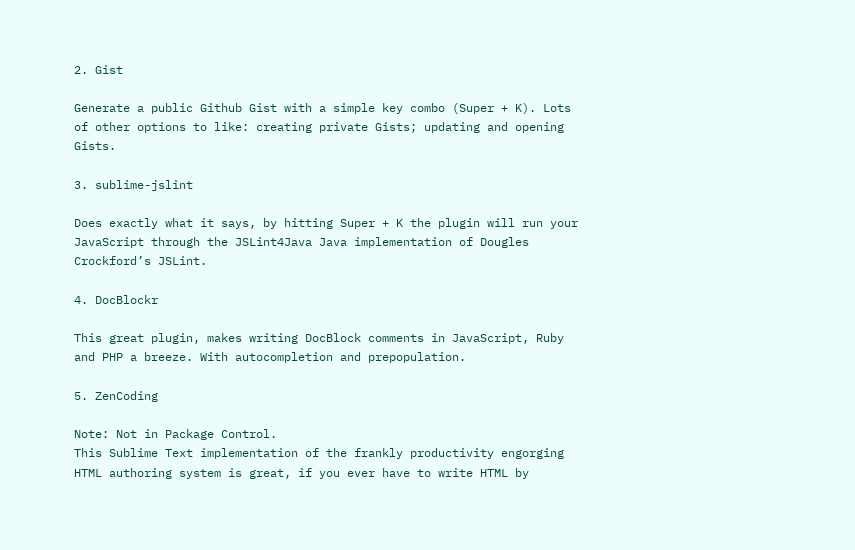2. Gist

Generate a public Github Gist with a simple key combo (Super + K). Lots of other options to like: creating private Gists; updating and opening Gists.

3. sublime-jslint

Does exactly what it says, by hitting Super + K the plugin will run your JavaScript through the JSLint4Java Java implementation of Dougles Crockford’s JSLint.

4. DocBlockr

This great plugin, makes writing DocBlock comments in JavaScript, Ruby and PHP a breeze. With autocompletion and prepopulation.

5. ZenCoding

Note: Not in Package Control.
This Sublime Text implementation of the frankly productivity engorging HTML authoring system is great, if you ever have to write HTML by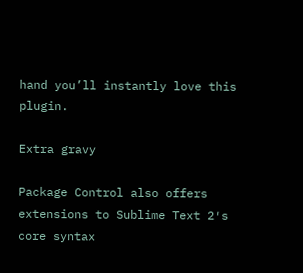hand you’ll instantly love this plugin.

Extra gravy

Package Control also offers extensions to Sublime Text 2′s core syntax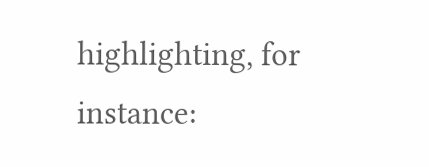highlighting, for instance: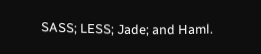SASS; LESS; Jade; and Haml.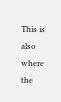This is also where the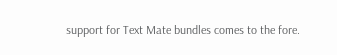support for Text Mate bundles comes to the fore.